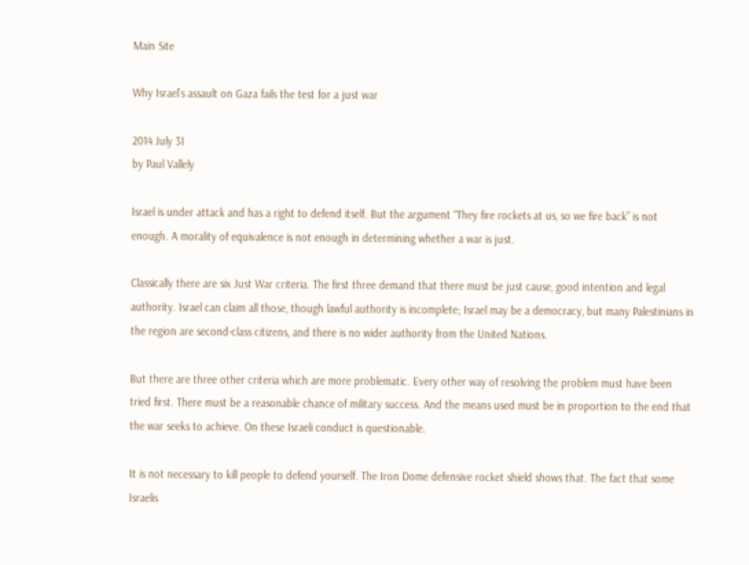Main Site

Why Israel’s assault on Gaza fails the test for a just war

2014 July 31
by Paul Vallely

Israel is under attack and has a right to defend itself. But the argument “They fire rockets at us, so we fire back” is not enough. A morality of equivalence is not enough in determining whether a war is just.

Classically there are six Just War criteria. The first three demand that there must be just cause, good intention and legal authority. Israel can claim all those, though lawful authority is incomplete; Israel may be a democracy, but many Palestinians in the region are second-class citizens, and there is no wider authority from the United Nations.

But there are three other criteria which are more problematic. Every other way of resolving the problem must have been tried first. There must be a reasonable chance of military success. And the means used must be in proportion to the end that the war seeks to achieve. On these Israeli conduct is questionable.

It is not necessary to kill people to defend yourself. The Iron Dome defensive rocket shield shows that. The fact that some Israelis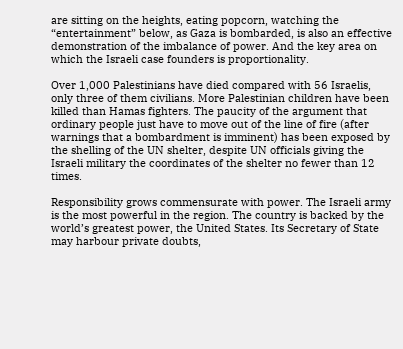are sitting on the heights, eating popcorn, watching the “entertainment” below, as Gaza is bombarded, is also an effective demonstration of the imbalance of power. And the key area on which the Israeli case founders is proportionality.

Over 1,000 Palestinians have died compared with 56 Israelis, only three of them civilians. More Palestinian children have been killed than Hamas fighters. The paucity of the argument that ordinary people just have to move out of the line of fire (after warnings that a bombardment is imminent) has been exposed by the shelling of the UN shelter, despite UN officials giving the Israeli military the coordinates of the shelter no fewer than 12 times.

Responsibility grows commensurate with power. The Israeli army is the most powerful in the region. The country is backed by the world’s greatest power, the United States. Its Secretary of State may harbour private doubts,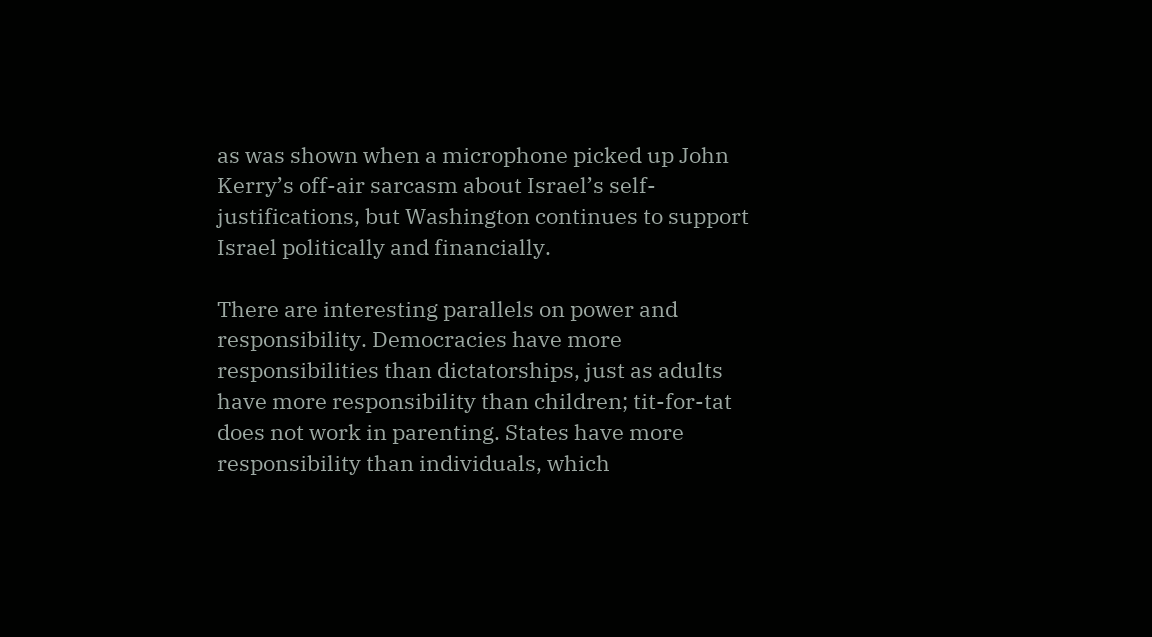as was shown when a microphone picked up John Kerry’s off-air sarcasm about Israel’s self-justifications, but Washington continues to support Israel politically and financially.

There are interesting parallels on power and responsibility. Democracies have more responsibilities than dictatorships, just as adults have more responsibility than children; tit-for-tat does not work in parenting. States have more responsibility than individuals, which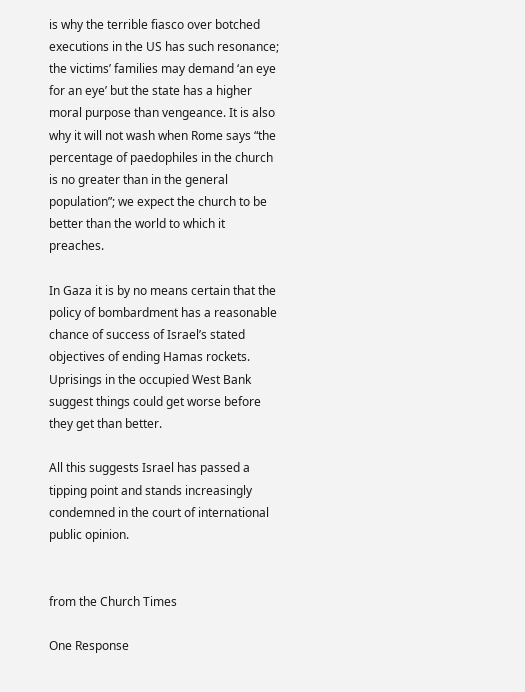is why the terrible fiasco over botched executions in the US has such resonance; the victims’ families may demand ‘an eye for an eye’ but the state has a higher moral purpose than vengeance. It is also why it will not wash when Rome says “the percentage of paedophiles in the church is no greater than in the general population”; we expect the church to be better than the world to which it preaches.

In Gaza it is by no means certain that the policy of bombardment has a reasonable chance of success of Israel’s stated objectives of ending Hamas rockets. Uprisings in the occupied West Bank suggest things could get worse before they get than better.

All this suggests Israel has passed a tipping point and stands increasingly condemned in the court of international public opinion.


from the Church Times

One Response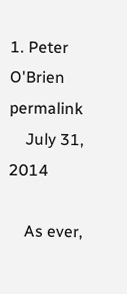1. Peter O'Brien permalink
    July 31, 2014

    As ever,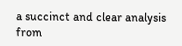a succinct and clear analysis from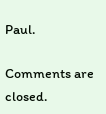Paul.

Comments are closed.